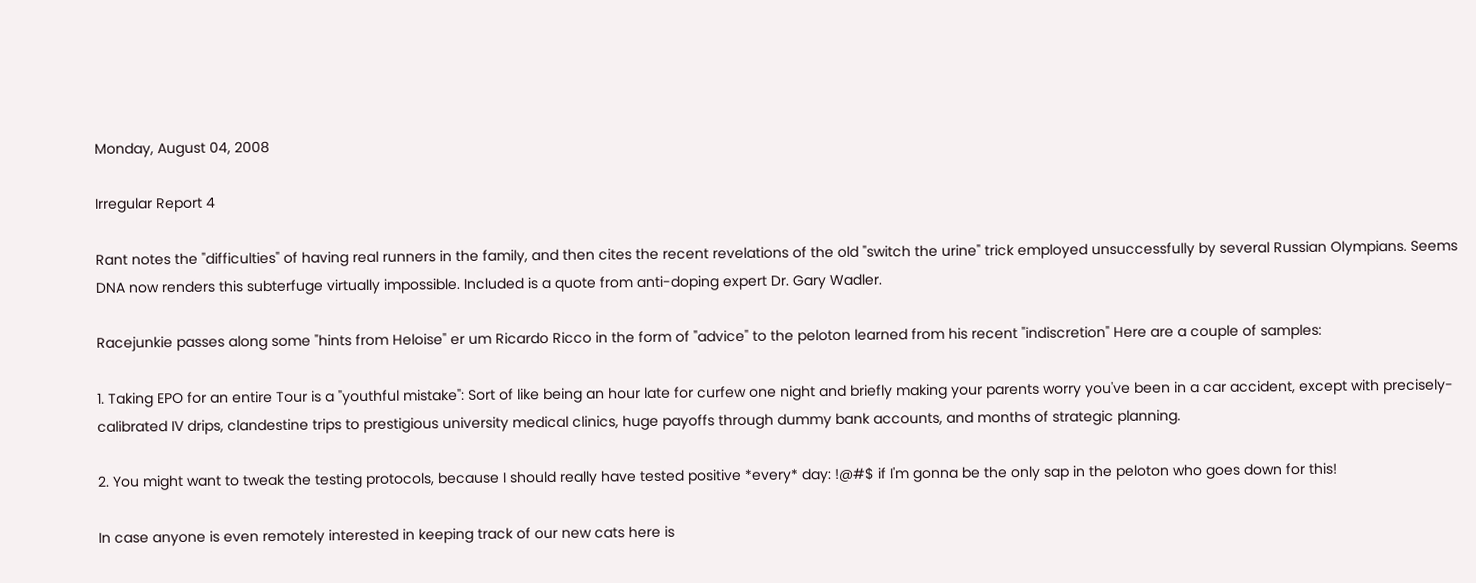Monday, August 04, 2008

Irregular Report 4

Rant notes the "difficulties" of having real runners in the family, and then cites the recent revelations of the old "switch the urine" trick employed unsuccessfully by several Russian Olympians. Seems DNA now renders this subterfuge virtually impossible. Included is a quote from anti-doping expert Dr. Gary Wadler.

Racejunkie passes along some "hints from Heloise" er um Ricardo Ricco in the form of "advice" to the peloton learned from his recent "indiscretion" Here are a couple of samples:

1. Taking EPO for an entire Tour is a "youthful mistake": Sort of like being an hour late for curfew one night and briefly making your parents worry you've been in a car accident, except with precisely-calibrated IV drips, clandestine trips to prestigious university medical clinics, huge payoffs through dummy bank accounts, and months of strategic planning.

2. You might want to tweak the testing protocols, because I should really have tested positive *every* day: !@#$ if I'm gonna be the only sap in the peloton who goes down for this!

In case anyone is even remotely interested in keeping track of our new cats here is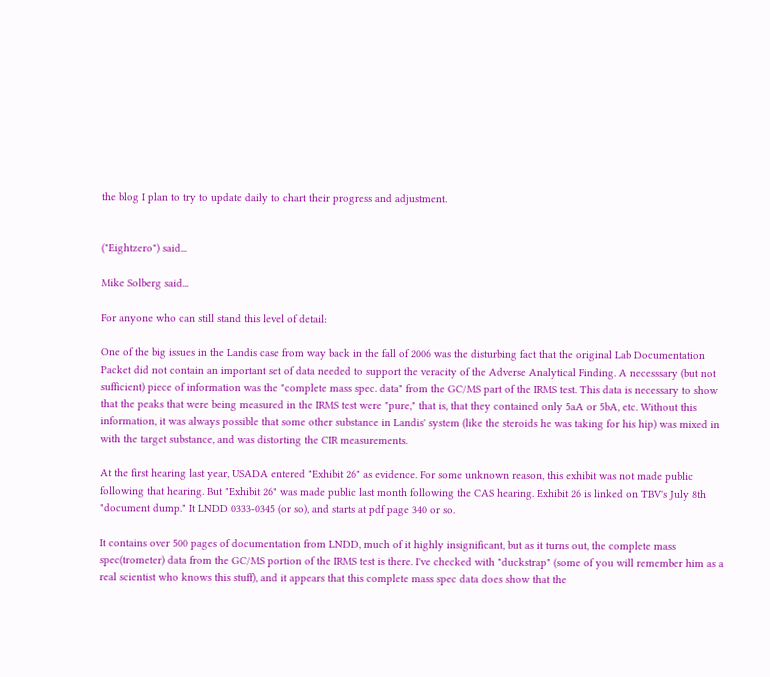the blog I plan to try to update daily to chart their progress and adjustment.


("Eightzero") said...

Mike Solberg said...

For anyone who can still stand this level of detail:

One of the big issues in the Landis case from way back in the fall of 2006 was the disturbing fact that the original Lab Documentation Packet did not contain an important set of data needed to support the veracity of the Adverse Analytical Finding. A necesssary (but not sufficient) piece of information was the "complete mass spec. data" from the GC/MS part of the IRMS test. This data is necessary to show that the peaks that were being measured in the IRMS test were "pure," that is, that they contained only 5aA or 5bA, etc. Without this information, it was always possible that some other substance in Landis' system (like the steroids he was taking for his hip) was mixed in with the target substance, and was distorting the CIR measurements.

At the first hearing last year, USADA entered "Exhibit 26" as evidence. For some unknown reason, this exhibit was not made public following that hearing. But "Exhibit 26" was made public last month following the CAS hearing. Exhibit 26 is linked on TBV's July 8th "document dump." It LNDD 0333-0345 (or so), and starts at pdf page 340 or so.

It contains over 500 pages of documentation from LNDD, much of it highly insignificant, but as it turns out, the complete mass spec(trometer) data from the GC/MS portion of the IRMS test is there. I've checked with "duckstrap" (some of you will remember him as a real scientist who knows this stuff), and it appears that this complete mass spec data does show that the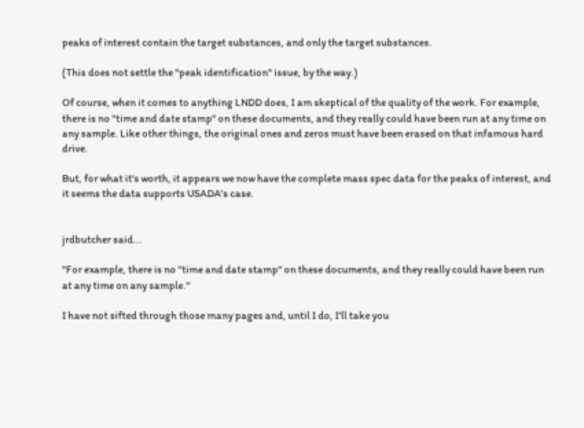peaks of interest contain the target substances, and only the target substances.

(This does not settle the "peak identification" issue, by the way.)

Of course, when it comes to anything LNDD does, I am skeptical of the quality of the work. For example, there is no "time and date stamp" on these documents, and they really could have been run at any time on any sample. Like other things, the original ones and zeros must have been erased on that infamous hard drive.

But, for what it's worth, it appears we now have the complete mass spec data for the peaks of interest, and it seems the data supports USADA's case.


jrdbutcher said...

"For example, there is no "time and date stamp" on these documents, and they really could have been run at any time on any sample."

I have not sifted through those many pages and, until I do, I'll take you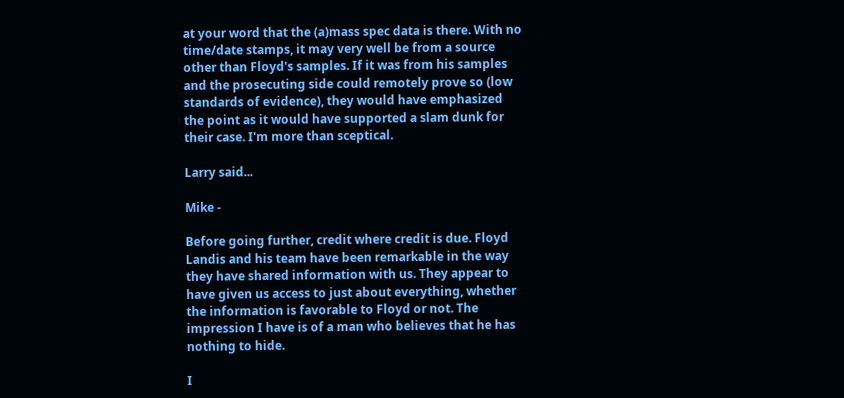at your word that the (a)mass spec data is there. With no time/date stamps, it may very well be from a source other than Floyd's samples. If it was from his samples and the prosecuting side could remotely prove so (low standards of evidence), they would have emphasized the point as it would have supported a slam dunk for their case. I'm more than sceptical.

Larry said...

Mike -

Before going further, credit where credit is due. Floyd Landis and his team have been remarkable in the way they have shared information with us. They appear to have given us access to just about everything, whether the information is favorable to Floyd or not. The impression I have is of a man who believes that he has nothing to hide.

I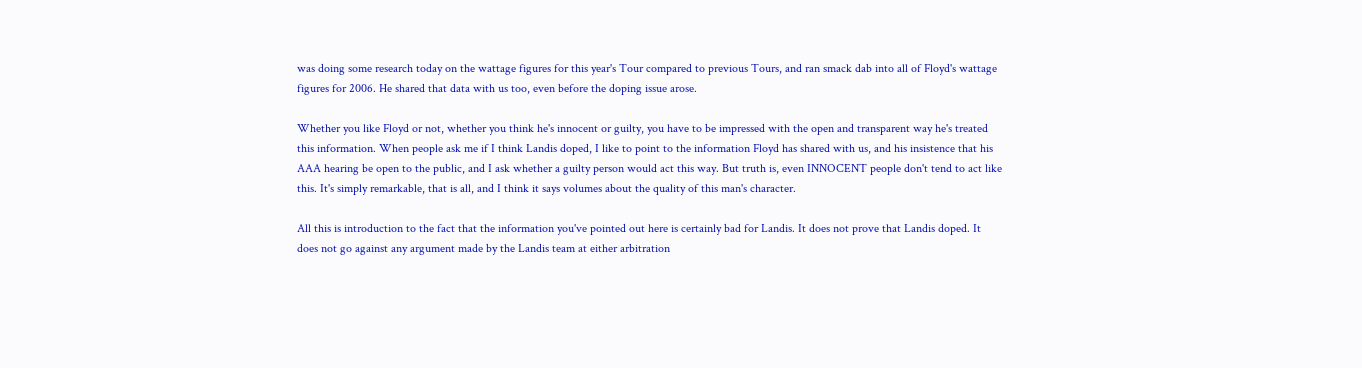was doing some research today on the wattage figures for this year's Tour compared to previous Tours, and ran smack dab into all of Floyd's wattage figures for 2006. He shared that data with us too, even before the doping issue arose.

Whether you like Floyd or not, whether you think he's innocent or guilty, you have to be impressed with the open and transparent way he's treated this information. When people ask me if I think Landis doped, I like to point to the information Floyd has shared with us, and his insistence that his AAA hearing be open to the public, and I ask whether a guilty person would act this way. But truth is, even INNOCENT people don't tend to act like this. It's simply remarkable, that is all, and I think it says volumes about the quality of this man's character.

All this is introduction to the fact that the information you've pointed out here is certainly bad for Landis. It does not prove that Landis doped. It does not go against any argument made by the Landis team at either arbitration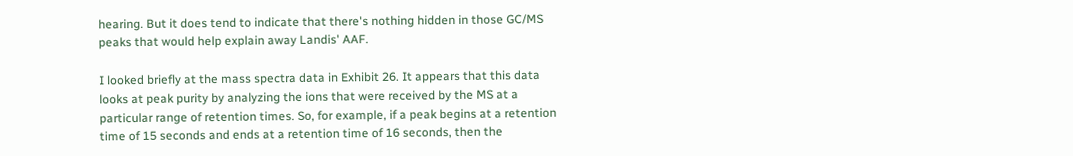hearing. But it does tend to indicate that there's nothing hidden in those GC/MS peaks that would help explain away Landis' AAF.

I looked briefly at the mass spectra data in Exhibit 26. It appears that this data looks at peak purity by analyzing the ions that were received by the MS at a particular range of retention times. So, for example, if a peak begins at a retention time of 15 seconds and ends at a retention time of 16 seconds, then the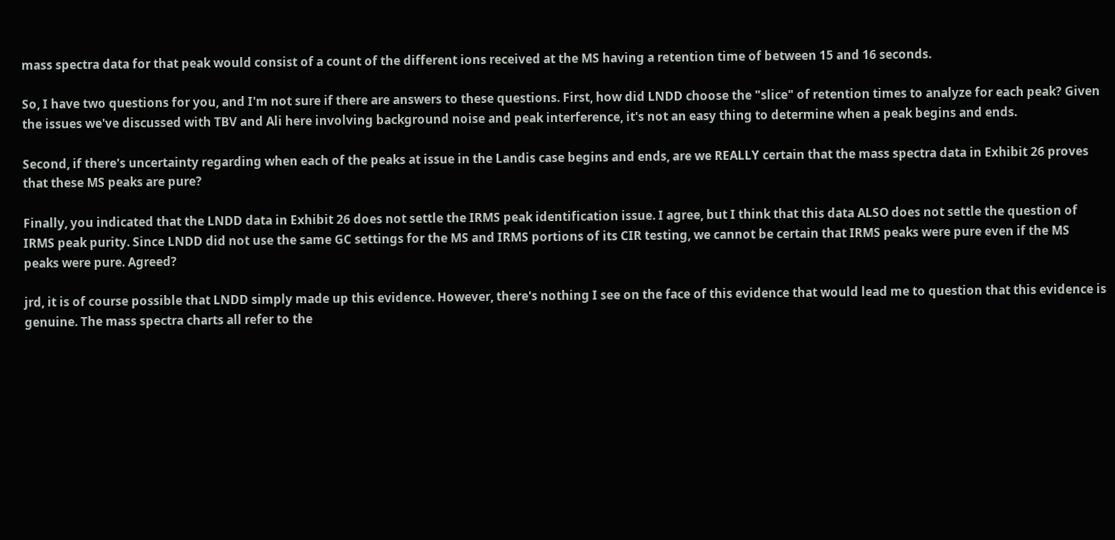mass spectra data for that peak would consist of a count of the different ions received at the MS having a retention time of between 15 and 16 seconds.

So, I have two questions for you, and I'm not sure if there are answers to these questions. First, how did LNDD choose the "slice" of retention times to analyze for each peak? Given the issues we've discussed with TBV and Ali here involving background noise and peak interference, it's not an easy thing to determine when a peak begins and ends.

Second, if there's uncertainty regarding when each of the peaks at issue in the Landis case begins and ends, are we REALLY certain that the mass spectra data in Exhibit 26 proves that these MS peaks are pure?

Finally, you indicated that the LNDD data in Exhibit 26 does not settle the IRMS peak identification issue. I agree, but I think that this data ALSO does not settle the question of IRMS peak purity. Since LNDD did not use the same GC settings for the MS and IRMS portions of its CIR testing, we cannot be certain that IRMS peaks were pure even if the MS peaks were pure. Agreed?

jrd, it is of course possible that LNDD simply made up this evidence. However, there's nothing I see on the face of this evidence that would lead me to question that this evidence is genuine. The mass spectra charts all refer to the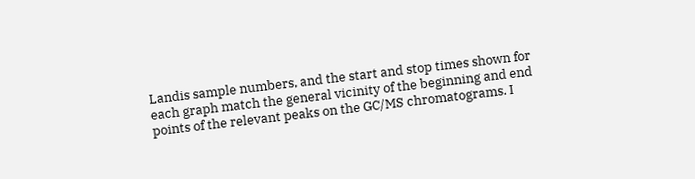Landis sample numbers, and the start and stop times shown for each graph match the general vicinity of the beginning and end points of the relevant peaks on the GC/MS chromatograms. I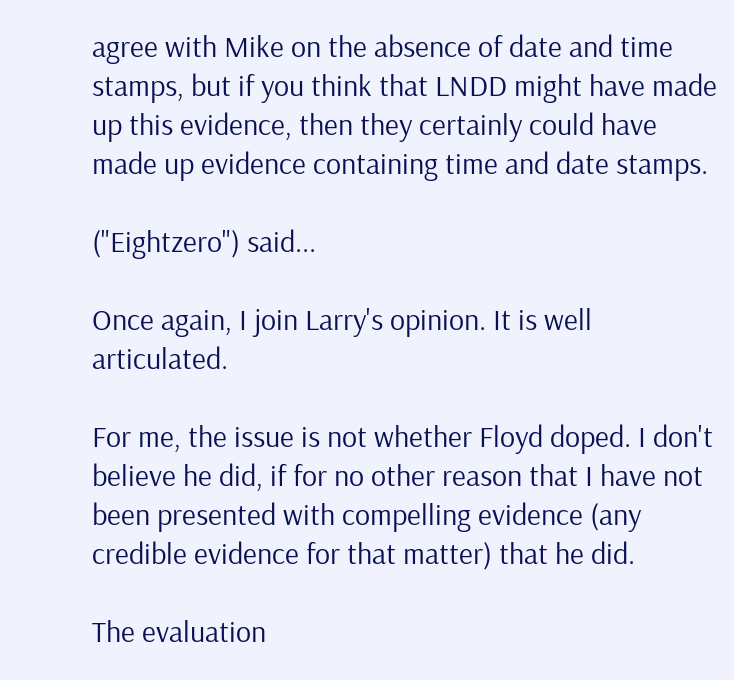agree with Mike on the absence of date and time stamps, but if you think that LNDD might have made up this evidence, then they certainly could have made up evidence containing time and date stamps.

("Eightzero") said...

Once again, I join Larry's opinion. It is well articulated.

For me, the issue is not whether Floyd doped. I don't believe he did, if for no other reason that I have not been presented with compelling evidence (any credible evidence for that matter) that he did.

The evaluation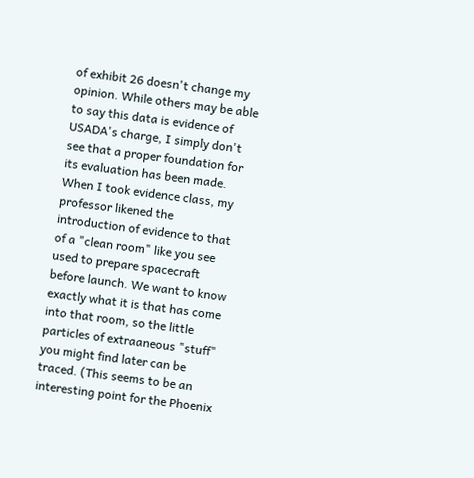of exhibit 26 doesn't change my opinion. While others may be able to say this data is evidence of USADA's charge, I simply don't see that a proper foundation for its evaluation has been made. When I took evidence class, my professor likened the introduction of evidence to that of a "clean room" like you see used to prepare spacecraft before launch. We want to know exactly what it is that has come into that room, so the little particles of extraaneous "stuff" you might find later can be traced. (This seems to be an interesting point for the Phoenix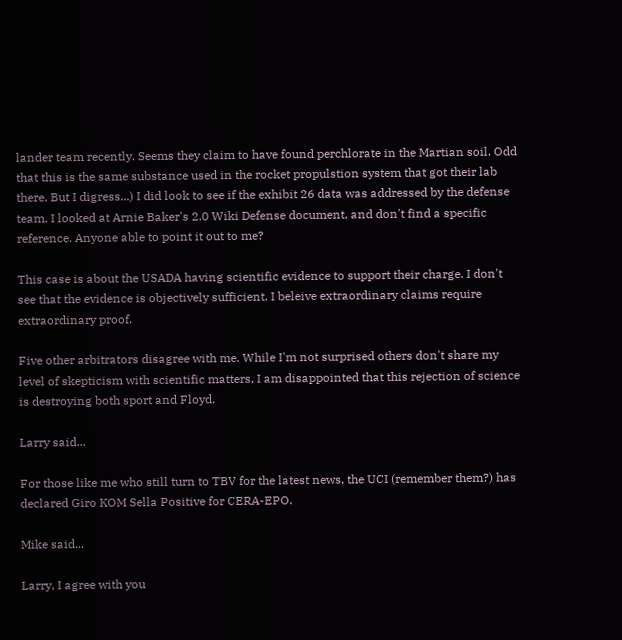lander team recently. Seems they claim to have found perchlorate in the Martian soil. Odd that this is the same substance used in the rocket propulstion system that got their lab there. But I digress...) I did look to see if the exhibit 26 data was addressed by the defense team. I looked at Arnie Baker's 2.0 Wiki Defense document, and don't find a specific reference. Anyone able to point it out to me?

This case is about the USADA having scientific evidence to support their charge. I don't see that the evidence is objectively sufficient. I beleive extraordinary claims require extraordinary proof.

Five other arbitrators disagree with me. While I'm not surprised others don't share my level of skepticism with scientific matters, I am disappointed that this rejection of science is destroying both sport and Floyd.

Larry said...

For those like me who still turn to TBV for the latest news, the UCI (remember them?) has declared Giro KOM Sella Positive for CERA-EPO.

Mike said...

Larry, I agree with you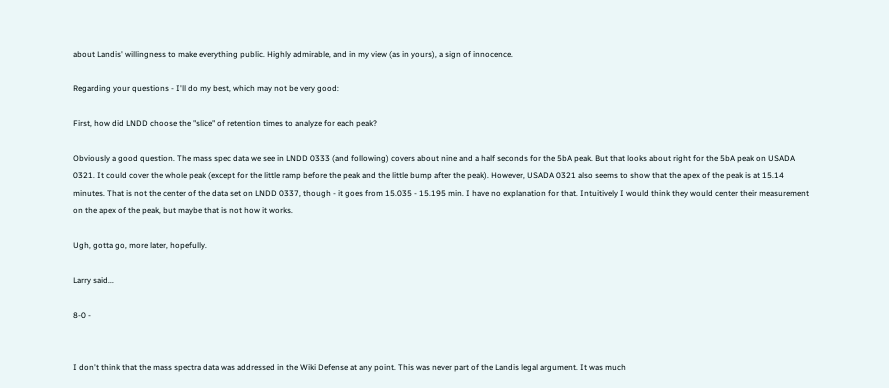about Landis' willingness to make everything public. Highly admirable, and in my view (as in yours), a sign of innocence.

Regarding your questions - I'll do my best, which may not be very good:

First, how did LNDD choose the "slice" of retention times to analyze for each peak?

Obviously a good question. The mass spec data we see in LNDD 0333 (and following) covers about nine and a half seconds for the 5bA peak. But that looks about right for the 5bA peak on USADA 0321. It could cover the whole peak (except for the little ramp before the peak and the little bump after the peak). However, USADA 0321 also seems to show that the apex of the peak is at 15.14 minutes. That is not the center of the data set on LNDD 0337, though - it goes from 15.035 - 15.195 min. I have no explanation for that. Intuitively I would think they would center their measurement on the apex of the peak, but maybe that is not how it works.

Ugh, gotta go, more later, hopefully.

Larry said...

8-0 -


I don't think that the mass spectra data was addressed in the Wiki Defense at any point. This was never part of the Landis legal argument. It was much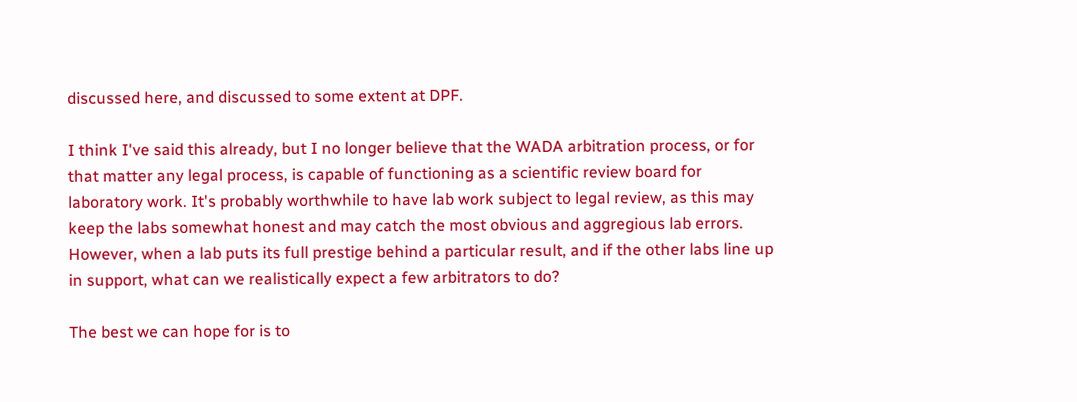discussed here, and discussed to some extent at DPF.

I think I've said this already, but I no longer believe that the WADA arbitration process, or for that matter any legal process, is capable of functioning as a scientific review board for laboratory work. It's probably worthwhile to have lab work subject to legal review, as this may keep the labs somewhat honest and may catch the most obvious and aggregious lab errors. However, when a lab puts its full prestige behind a particular result, and if the other labs line up in support, what can we realistically expect a few arbitrators to do?

The best we can hope for is to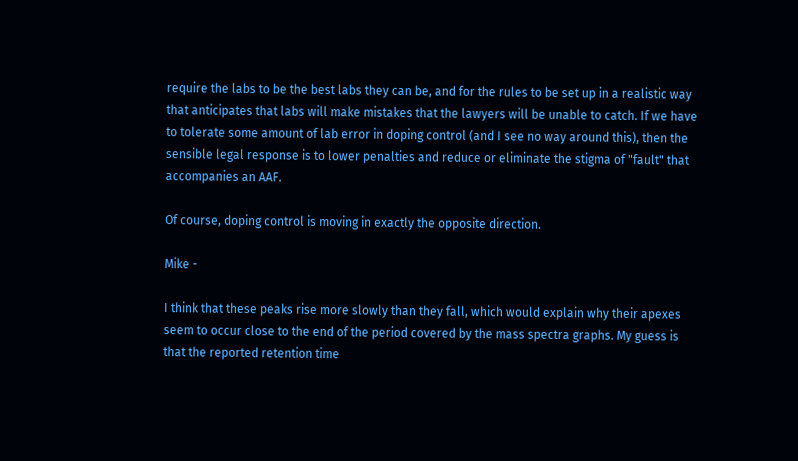require the labs to be the best labs they can be, and for the rules to be set up in a realistic way that anticipates that labs will make mistakes that the lawyers will be unable to catch. If we have to tolerate some amount of lab error in doping control (and I see no way around this), then the sensible legal response is to lower penalties and reduce or eliminate the stigma of "fault" that accompanies an AAF.

Of course, doping control is moving in exactly the opposite direction.

Mike -

I think that these peaks rise more slowly than they fall, which would explain why their apexes seem to occur close to the end of the period covered by the mass spectra graphs. My guess is that the reported retention time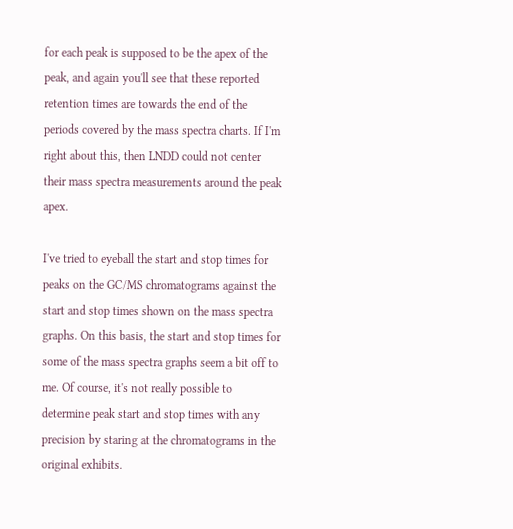for each peak is supposed to be the apex of the peak, and again you'll see that these reported retention times are towards the end of the periods covered by the mass spectra charts. If I'm right about this, then LNDD could not center their mass spectra measurements around the peak apex.

I've tried to eyeball the start and stop times for peaks on the GC/MS chromatograms against the start and stop times shown on the mass spectra graphs. On this basis, the start and stop times for some of the mass spectra graphs seem a bit off to me. Of course, it's not really possible to determine peak start and stop times with any precision by staring at the chromatograms in the original exhibits.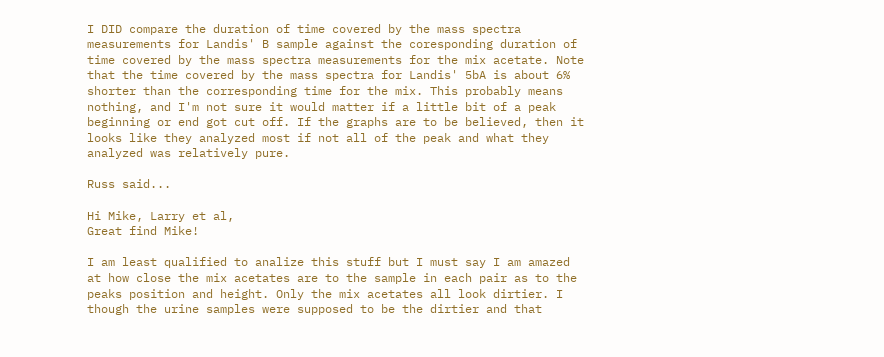I DID compare the duration of time covered by the mass spectra measurements for Landis' B sample against the coresponding duration of time covered by the mass spectra measurements for the mix acetate. Note that the time covered by the mass spectra for Landis' 5bA is about 6% shorter than the corresponding time for the mix. This probably means nothing, and I'm not sure it would matter if a little bit of a peak beginning or end got cut off. If the graphs are to be believed, then it looks like they analyzed most if not all of the peak and what they analyzed was relatively pure.

Russ said...

Hi Mike, Larry et al,
Great find Mike!

I am least qualified to analize this stuff but I must say I am amazed at how close the mix acetates are to the sample in each pair as to the peaks position and height. Only the mix acetates all look dirtier. I though the urine samples were supposed to be the dirtier and that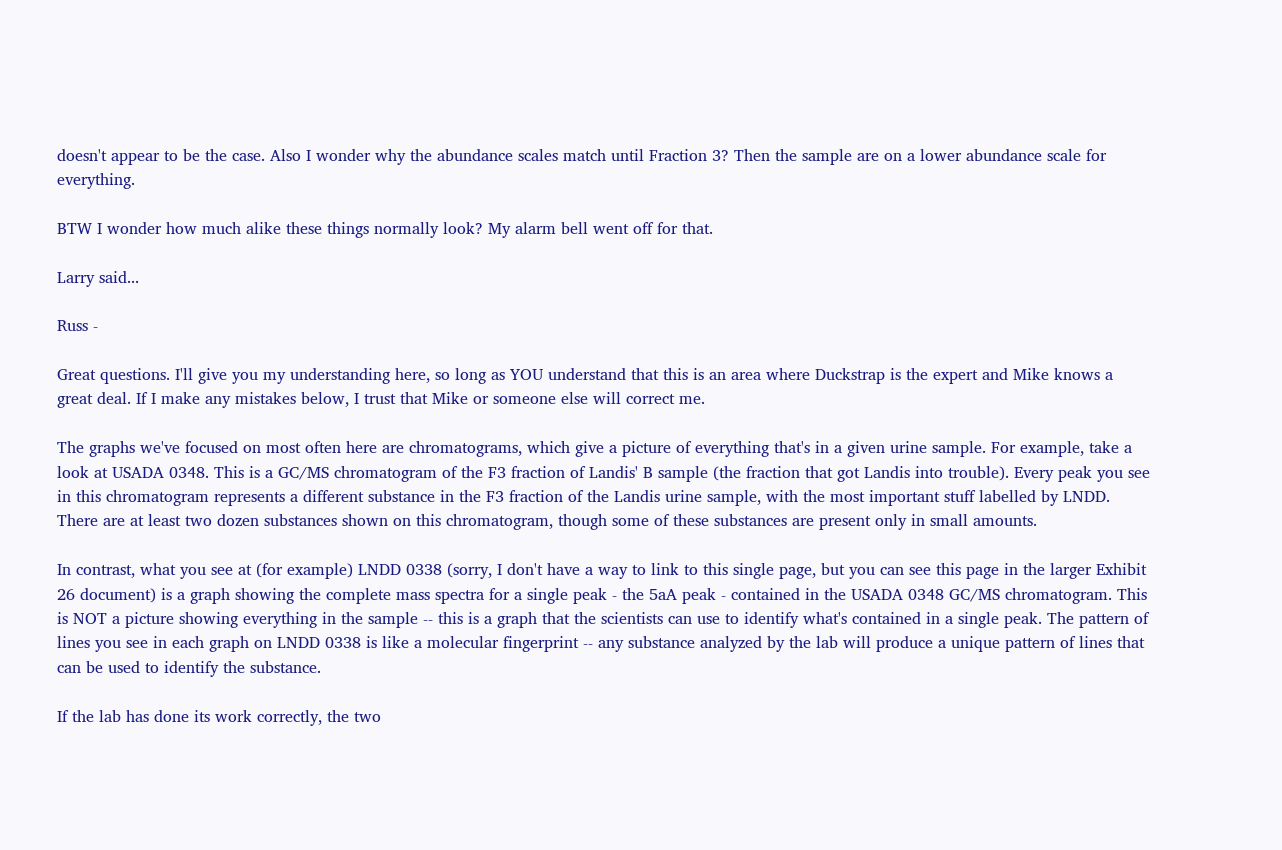doesn't appear to be the case. Also I wonder why the abundance scales match until Fraction 3? Then the sample are on a lower abundance scale for everything.

BTW I wonder how much alike these things normally look? My alarm bell went off for that.

Larry said...

Russ -

Great questions. I'll give you my understanding here, so long as YOU understand that this is an area where Duckstrap is the expert and Mike knows a great deal. If I make any mistakes below, I trust that Mike or someone else will correct me.

The graphs we've focused on most often here are chromatograms, which give a picture of everything that's in a given urine sample. For example, take a look at USADA 0348. This is a GC/MS chromatogram of the F3 fraction of Landis' B sample (the fraction that got Landis into trouble). Every peak you see in this chromatogram represents a different substance in the F3 fraction of the Landis urine sample, with the most important stuff labelled by LNDD. There are at least two dozen substances shown on this chromatogram, though some of these substances are present only in small amounts.

In contrast, what you see at (for example) LNDD 0338 (sorry, I don't have a way to link to this single page, but you can see this page in the larger Exhibit 26 document) is a graph showing the complete mass spectra for a single peak - the 5aA peak - contained in the USADA 0348 GC/MS chromatogram. This is NOT a picture showing everything in the sample -- this is a graph that the scientists can use to identify what's contained in a single peak. The pattern of lines you see in each graph on LNDD 0338 is like a molecular fingerprint -- any substance analyzed by the lab will produce a unique pattern of lines that can be used to identify the substance.

If the lab has done its work correctly, the two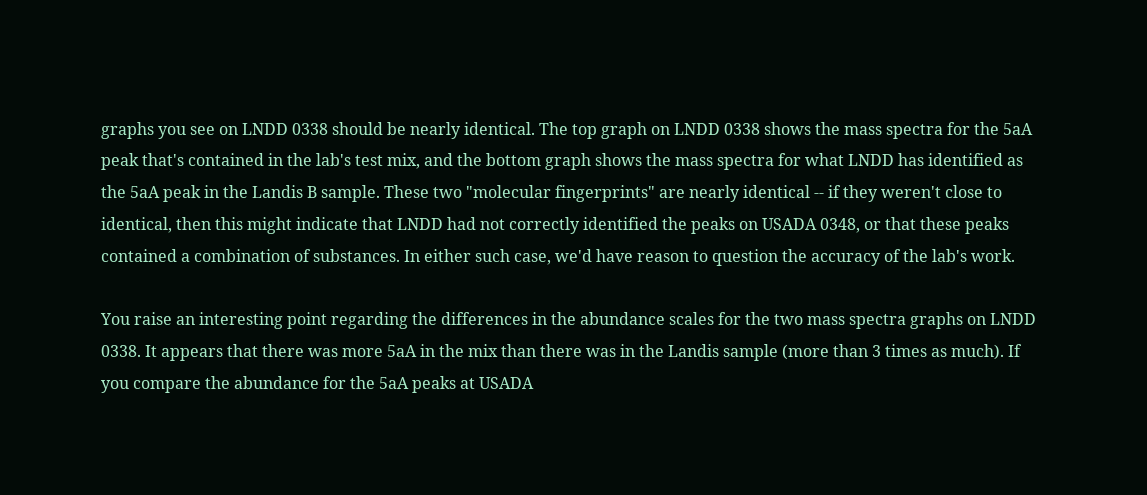graphs you see on LNDD 0338 should be nearly identical. The top graph on LNDD 0338 shows the mass spectra for the 5aA peak that's contained in the lab's test mix, and the bottom graph shows the mass spectra for what LNDD has identified as the 5aA peak in the Landis B sample. These two "molecular fingerprints" are nearly identical -- if they weren't close to identical, then this might indicate that LNDD had not correctly identified the peaks on USADA 0348, or that these peaks contained a combination of substances. In either such case, we'd have reason to question the accuracy of the lab's work.

You raise an interesting point regarding the differences in the abundance scales for the two mass spectra graphs on LNDD 0338. It appears that there was more 5aA in the mix than there was in the Landis sample (more than 3 times as much). If you compare the abundance for the 5aA peaks at USADA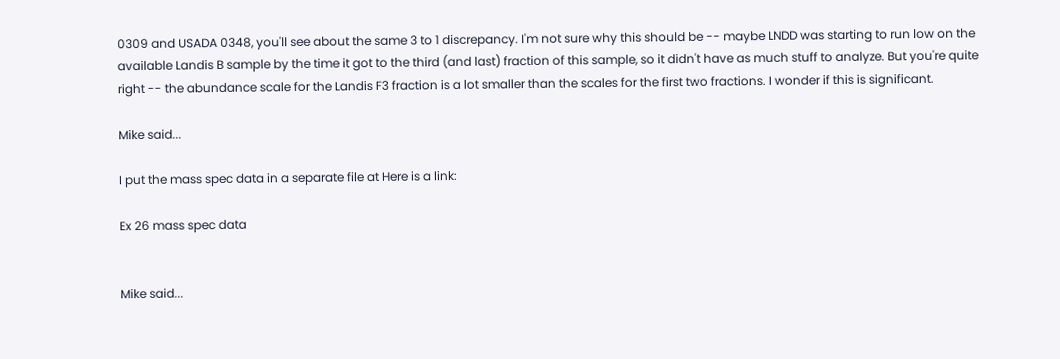0309 and USADA 0348, you'll see about the same 3 to 1 discrepancy. I'm not sure why this should be -- maybe LNDD was starting to run low on the available Landis B sample by the time it got to the third (and last) fraction of this sample, so it didn't have as much stuff to analyze. But you're quite right -- the abundance scale for the Landis F3 fraction is a lot smaller than the scales for the first two fractions. I wonder if this is significant.

Mike said...

I put the mass spec data in a separate file at Here is a link:

Ex 26 mass spec data


Mike said...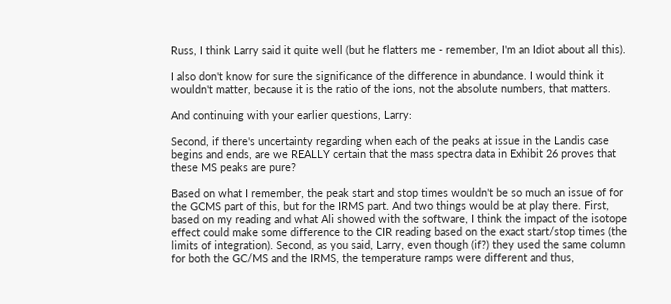Russ, I think Larry said it quite well (but he flatters me - remember, I'm an Idiot about all this).

I also don't know for sure the significance of the difference in abundance. I would think it wouldn't matter, because it is the ratio of the ions, not the absolute numbers, that matters.

And continuing with your earlier questions, Larry:

Second, if there's uncertainty regarding when each of the peaks at issue in the Landis case begins and ends, are we REALLY certain that the mass spectra data in Exhibit 26 proves that these MS peaks are pure?

Based on what I remember, the peak start and stop times wouldn't be so much an issue of for the GCMS part of this, but for the IRMS part. And two things would be at play there. First, based on my reading and what Ali showed with the software, I think the impact of the isotope effect could make some difference to the CIR reading based on the exact start/stop times (the limits of integration). Second, as you said, Larry, even though (if?) they used the same column for both the GC/MS and the IRMS, the temperature ramps were different and thus,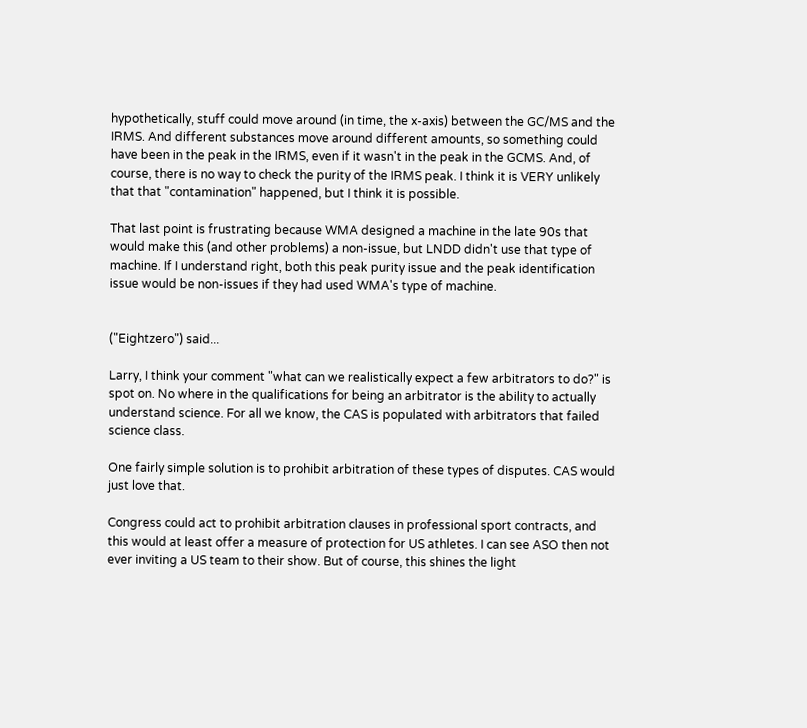hypothetically, stuff could move around (in time, the x-axis) between the GC/MS and the IRMS. And different substances move around different amounts, so something could have been in the peak in the IRMS, even if it wasn't in the peak in the GCMS. And, of course, there is no way to check the purity of the IRMS peak. I think it is VERY unlikely that that "contamination" happened, but I think it is possible.

That last point is frustrating because WMA designed a machine in the late 90s that would make this (and other problems) a non-issue, but LNDD didn't use that type of machine. If I understand right, both this peak purity issue and the peak identification issue would be non-issues if they had used WMA's type of machine.


("Eightzero") said...

Larry, I think your comment "what can we realistically expect a few arbitrators to do?" is spot on. No where in the qualifications for being an arbitrator is the ability to actually understand science. For all we know, the CAS is populated with arbitrators that failed science class.

One fairly simple solution is to prohibit arbitration of these types of disputes. CAS would just love that.

Congress could act to prohibit arbitration clauses in professional sport contracts, and this would at least offer a measure of protection for US athletes. I can see ASO then not ever inviting a US team to their show. But of course, this shines the light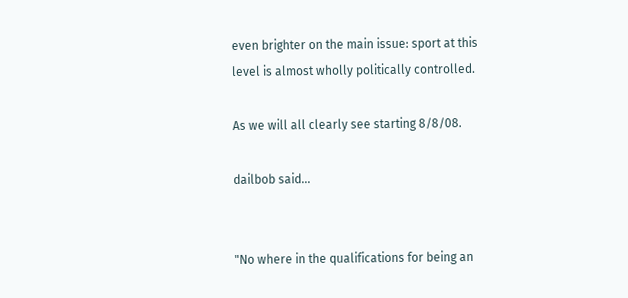even brighter on the main issue: sport at this level is almost wholly politically controlled.

As we will all clearly see starting 8/8/08.

dailbob said...


"No where in the qualifications for being an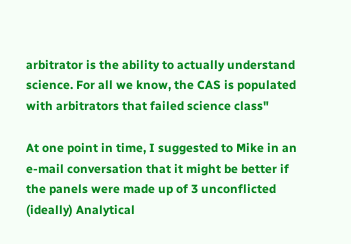arbitrator is the ability to actually understand science. For all we know, the CAS is populated with arbitrators that failed science class"

At one point in time, I suggested to Mike in an e-mail conversation that it might be better if the panels were made up of 3 unconflicted (ideally) Analytical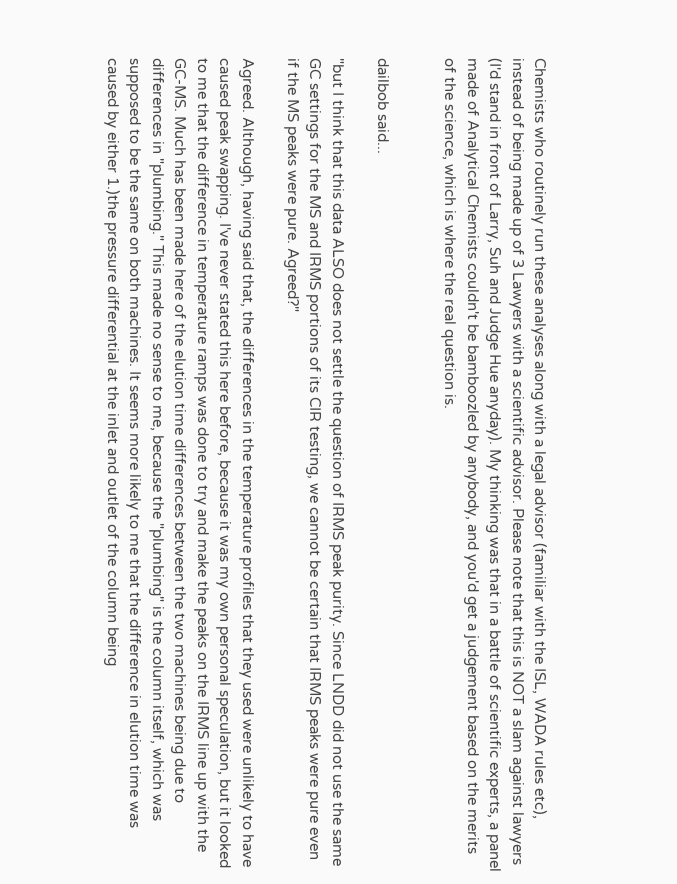Chemists who routinely run these analyses along with a legal advisor (familiar with the ISL, WADA rules etc), instead of being made up of 3 Lawyers with a scientific advisor. Please note that this is NOT a slam against lawyers (I'd stand in front of Larry, Suh and Judge Hue anyday). My thinking was that in a battle of scientific experts, a panel made of Analytical Chemists couldn't be bamboozled by anybody, and you'd get a judgement based on the merits of the science, which is where the real question is.


dailbob said...

"but I think that this data ALSO does not settle the question of IRMS peak purity. Since LNDD did not use the same GC settings for the MS and IRMS portions of its CIR testing, we cannot be certain that IRMS peaks were pure even if the MS peaks were pure. Agreed?"

Agreed. Although, having said that, the differences in the temperature profiles that they used were unlikely to have caused peak swapping. I've never stated this here before, because it was my own personal speculation, but it looked to me that the difference in temperature ramps was done to try and make the peaks on the IRMS line up with the GC-MS. Much has been made here of the elution time differences between the two machines being due to differences in "plumbing." This made no sense to me, because the "plumbing" is the column itself, which was supposed to be the same on both machines. It seems more likely to me that the difference in elution time was caused by either 1.)the pressure differential at the inlet and outlet of the column being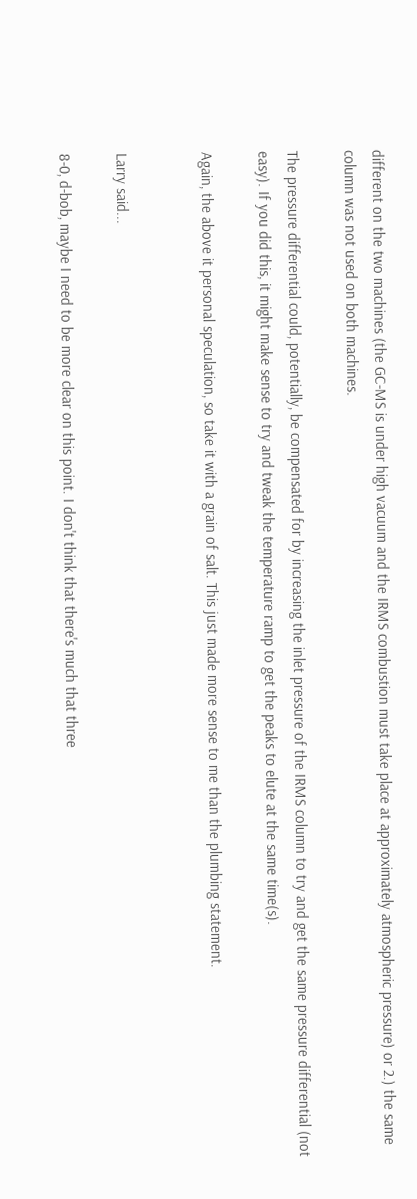different on the two machines (the GC-MS is under high vacuum and the IRMS combustion must take place at approximately atmospheric pressure) or 2.) the same column was not used on both machines.

The pressure differential could, potentially, be compensated for by increasing the inlet pressure of the IRMS column to try and get the same pressure differential (not easy). If you did this, it might make sense to try and tweak the temperature ramp to get the peaks to elute at the same time(s).

Again, the above it personal speculation, so take it with a grain of salt. This just made more sense to me than the plumbing statement.


Larry said...

8-0, d-bob, maybe I need to be more clear on this point. I don't think that there's much that three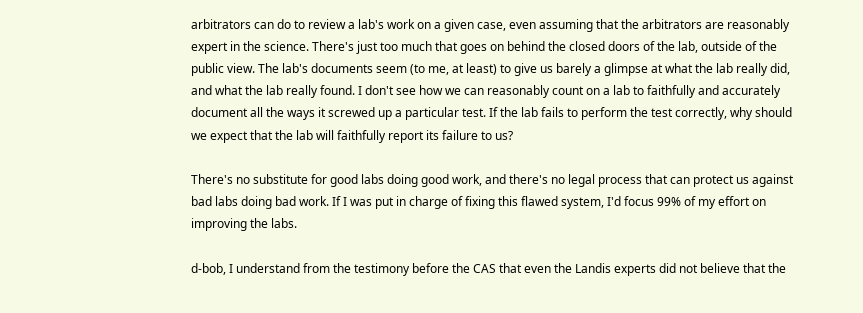arbitrators can do to review a lab's work on a given case, even assuming that the arbitrators are reasonably expert in the science. There's just too much that goes on behind the closed doors of the lab, outside of the public view. The lab's documents seem (to me, at least) to give us barely a glimpse at what the lab really did, and what the lab really found. I don't see how we can reasonably count on a lab to faithfully and accurately document all the ways it screwed up a particular test. If the lab fails to perform the test correctly, why should we expect that the lab will faithfully report its failure to us?

There's no substitute for good labs doing good work, and there's no legal process that can protect us against bad labs doing bad work. If I was put in charge of fixing this flawed system, I'd focus 99% of my effort on improving the labs.

d-bob, I understand from the testimony before the CAS that even the Landis experts did not believe that the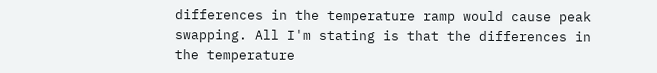differences in the temperature ramp would cause peak swapping. All I'm stating is that the differences in the temperature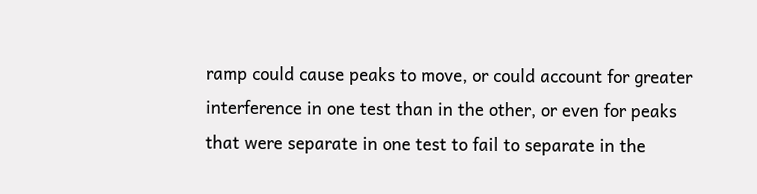ramp could cause peaks to move, or could account for greater interference in one test than in the other, or even for peaks that were separate in one test to fail to separate in the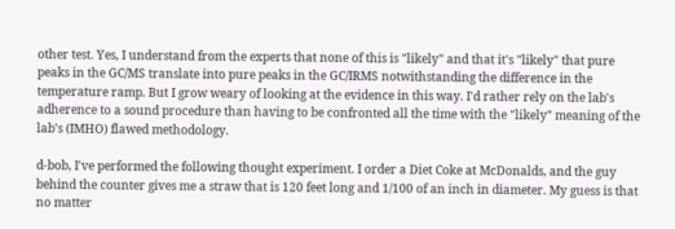other test. Yes, I understand from the experts that none of this is "likely" and that it's "likely" that pure peaks in the GC/MS translate into pure peaks in the GC/IRMS notwithstanding the difference in the temperature ramp. But I grow weary of looking at the evidence in this way. I'd rather rely on the lab's adherence to a sound procedure than having to be confronted all the time with the "likely" meaning of the lab's (IMHO) flawed methodology.

d-bob, I've performed the following thought experiment. I order a Diet Coke at McDonalds, and the guy behind the counter gives me a straw that is 120 feet long and 1/100 of an inch in diameter. My guess is that no matter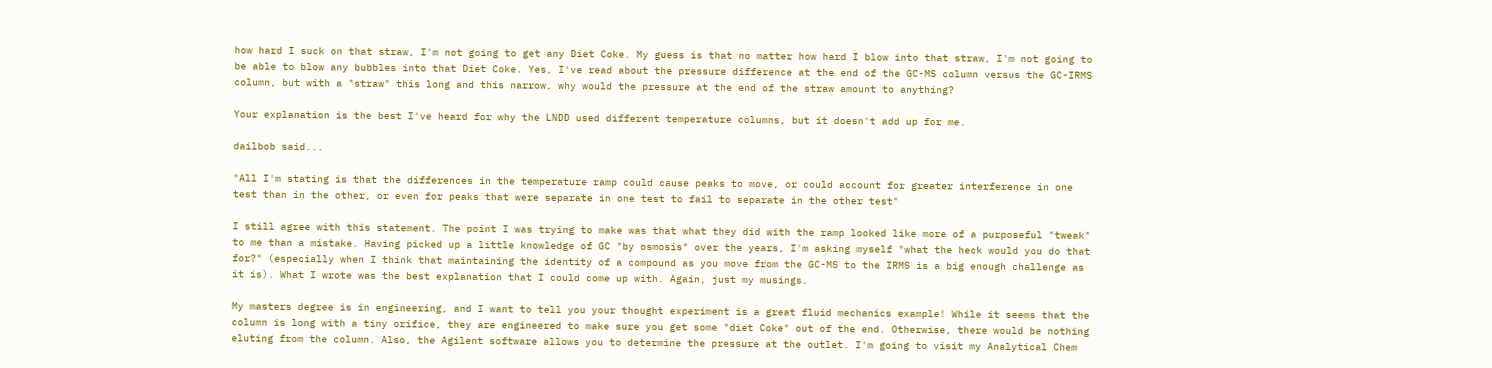how hard I suck on that straw, I'm not going to get any Diet Coke. My guess is that no matter how hard I blow into that straw, I'm not going to be able to blow any bubbles into that Diet Coke. Yes, I've read about the pressure difference at the end of the GC-MS column versus the GC-IRMS column, but with a "straw" this long and this narrow, why would the pressure at the end of the straw amount to anything?

Your explanation is the best I've heard for why the LNDD used different temperature columns, but it doesn't add up for me.

dailbob said...

"All I'm stating is that the differences in the temperature ramp could cause peaks to move, or could account for greater interference in one test than in the other, or even for peaks that were separate in one test to fail to separate in the other test"

I still agree with this statement. The point I was trying to make was that what they did with the ramp looked like more of a purposeful "tweak" to me than a mistake. Having picked up a little knowledge of GC "by osmosis" over the years, I'm asking myself "what the heck would you do that for?" (especially when I think that maintaining the identity of a compound as you move from the GC-MS to the IRMS is a big enough challenge as it is). What I wrote was the best explanation that I could come up with. Again, just my musings.

My masters degree is in engineering, and I want to tell you your thought experiment is a great fluid mechanics example! While it seems that the column is long with a tiny orifice, they are engineered to make sure you get some "diet Coke" out of the end. Otherwise, there would be nothing eluting from the column. Also, the Agilent software allows you to determine the pressure at the outlet. I'm going to visit my Analytical Chem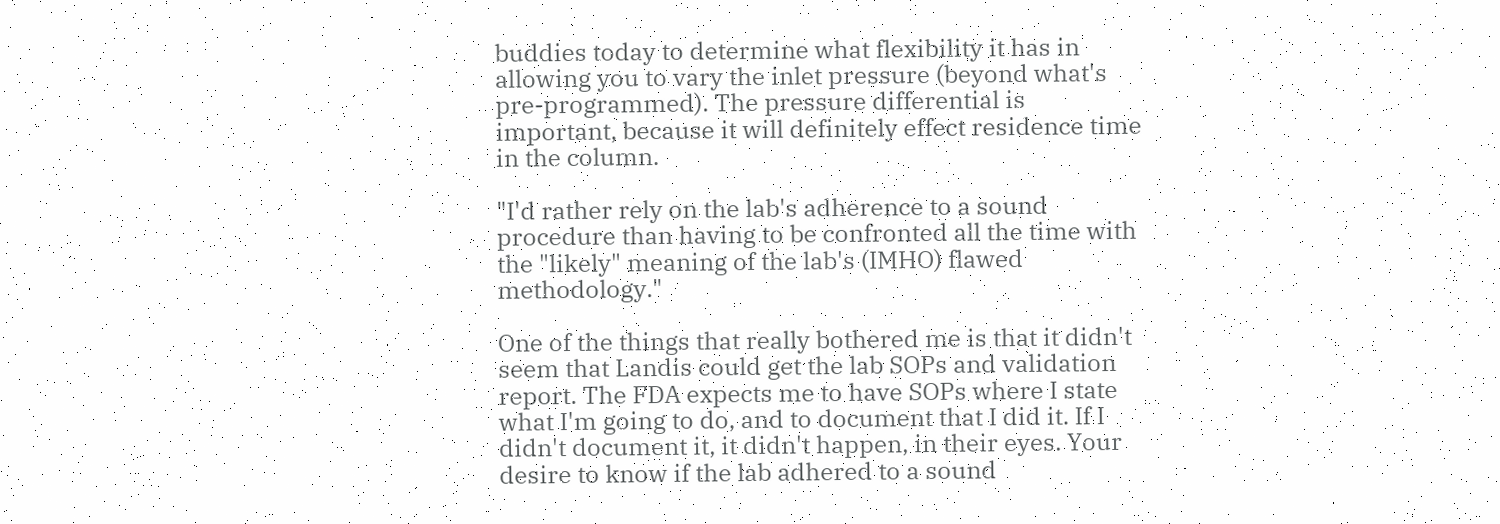buddies today to determine what flexibility it has in allowing you to vary the inlet pressure (beyond what's pre-programmed). The pressure differential is important, because it will definitely effect residence time in the column.

"I'd rather rely on the lab's adherence to a sound procedure than having to be confronted all the time with the "likely" meaning of the lab's (IMHO) flawed methodology."

One of the things that really bothered me is that it didn't seem that Landis could get the lab SOPs and validation report. The FDA expects me to have SOPs where I state what I'm going to do, and to document that I did it. If I didn't document it, it didn't happen, in their eyes. Your desire to know if the lab adhered to a sound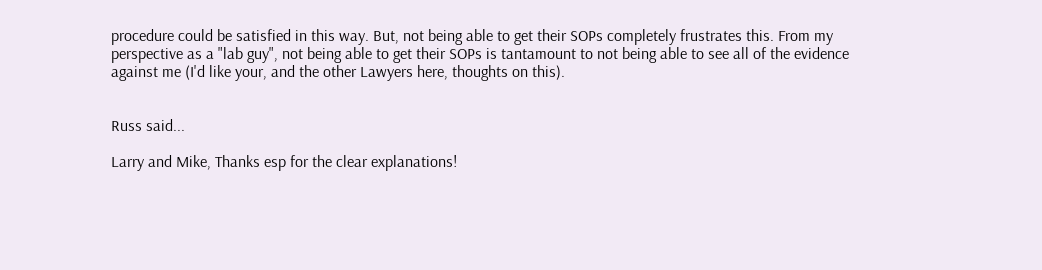procedure could be satisfied in this way. But, not being able to get their SOPs completely frustrates this. From my perspective as a "lab guy", not being able to get their SOPs is tantamount to not being able to see all of the evidence against me (I'd like your, and the other Lawyers here, thoughts on this).


Russ said...

Larry and Mike, Thanks esp for the clear explanations!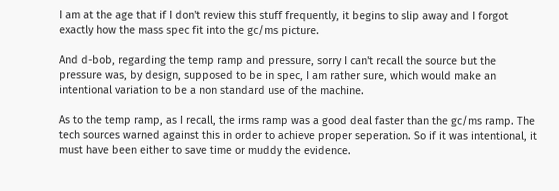I am at the age that if I don't review this stuff frequently, it begins to slip away and I forgot exactly how the mass spec fit into the gc/ms picture.

And d-bob, regarding the temp ramp and pressure, sorry I can't recall the source but the pressure was, by design, supposed to be in spec, I am rather sure, which would make an intentional variation to be a non standard use of the machine.

As to the temp ramp, as I recall, the irms ramp was a good deal faster than the gc/ms ramp. The tech sources warned against this in order to achieve proper seperation. So if it was intentional, it must have been either to save time or muddy the evidence.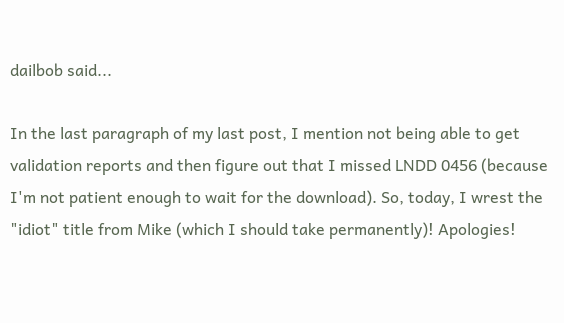dailbob said...

In the last paragraph of my last post, I mention not being able to get validation reports and then figure out that I missed LNDD 0456 (because I'm not patient enough to wait for the download). So, today, I wrest the "idiot" title from Mike (which I should take permanently)! Apologies!